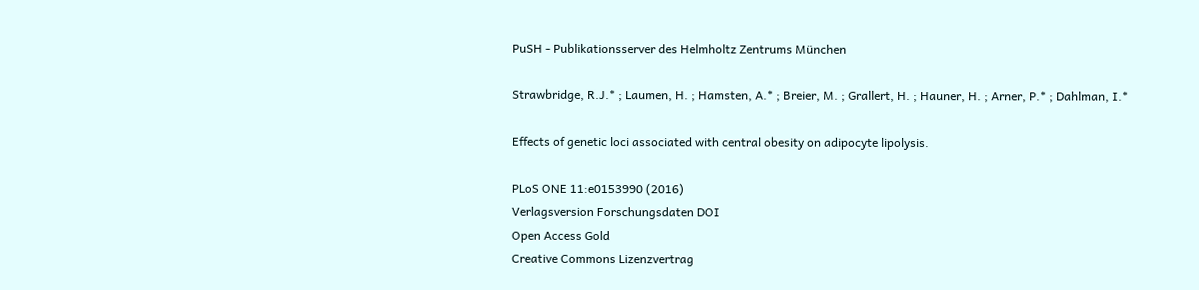PuSH - Publikationsserver des Helmholtz Zentrums München

Strawbridge, R.J.* ; Laumen, H. ; Hamsten, A.* ; Breier, M. ; Grallert, H. ; Hauner, H. ; Arner, P.* ; Dahlman, I.*

Effects of genetic loci associated with central obesity on adipocyte lipolysis.

PLoS ONE 11:e0153990 (2016)
Verlagsversion Forschungsdaten DOI
Open Access Gold
Creative Commons Lizenzvertrag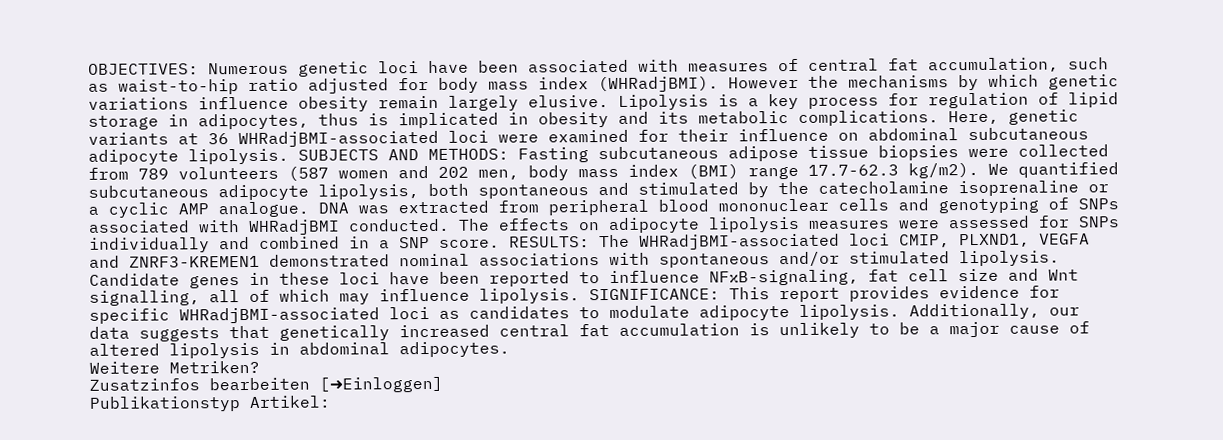OBJECTIVES: Numerous genetic loci have been associated with measures of central fat accumulation, such as waist-to-hip ratio adjusted for body mass index (WHRadjBMI). However the mechanisms by which genetic variations influence obesity remain largely elusive. Lipolysis is a key process for regulation of lipid storage in adipocytes, thus is implicated in obesity and its metabolic complications. Here, genetic variants at 36 WHRadjBMI-associated loci were examined for their influence on abdominal subcutaneous adipocyte lipolysis. SUBJECTS AND METHODS: Fasting subcutaneous adipose tissue biopsies were collected from 789 volunteers (587 women and 202 men, body mass index (BMI) range 17.7-62.3 kg/m2). We quantified subcutaneous adipocyte lipolysis, both spontaneous and stimulated by the catecholamine isoprenaline or a cyclic AMP analogue. DNA was extracted from peripheral blood mononuclear cells and genotyping of SNPs associated with WHRadjBMI conducted. The effects on adipocyte lipolysis measures were assessed for SNPs individually and combined in a SNP score. RESULTS: The WHRadjBMI-associated loci CMIP, PLXND1, VEGFA and ZNRF3-KREMEN1 demonstrated nominal associations with spontaneous and/or stimulated lipolysis. Candidate genes in these loci have been reported to influence NFκB-signaling, fat cell size and Wnt signalling, all of which may influence lipolysis. SIGNIFICANCE: This report provides evidence for specific WHRadjBMI-associated loci as candidates to modulate adipocyte lipolysis. Additionally, our data suggests that genetically increased central fat accumulation is unlikely to be a major cause of altered lipolysis in abdominal adipocytes.
Weitere Metriken?
Zusatzinfos bearbeiten [➜Einloggen]
Publikationstyp Artikel: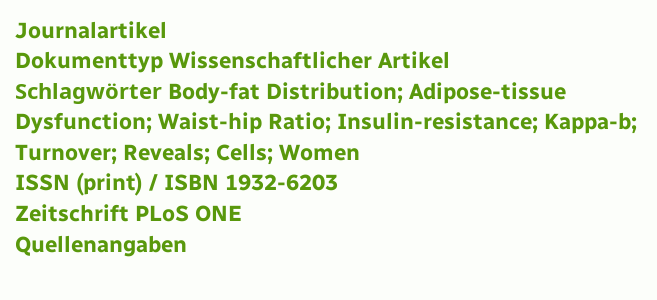Journalartikel
Dokumenttyp Wissenschaftlicher Artikel
Schlagwörter Body-fat Distribution; Adipose-tissue Dysfunction; Waist-hip Ratio; Insulin-resistance; Kappa-b; Turnover; Reveals; Cells; Women
ISSN (print) / ISBN 1932-6203
Zeitschrift PLoS ONE
Quellenangaben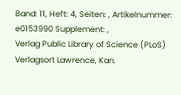Band: 11, Heft: 4, Seiten: , Artikelnummer: e0153990 Supplement: ,
Verlag Public Library of Science (PLoS)
Verlagsort Lawrence, Kan.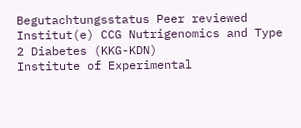Begutachtungsstatus Peer reviewed
Institut(e) CCG Nutrigenomics and Type 2 Diabetes (KKG-KDN)
Institute of Experimental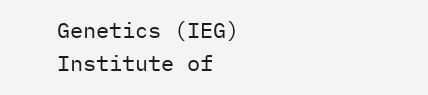Genetics (IEG)
Institute of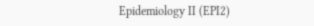Epidemiology II (EPI2)